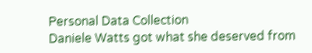Personal Data Collection
Daniele Watts got what she deserved from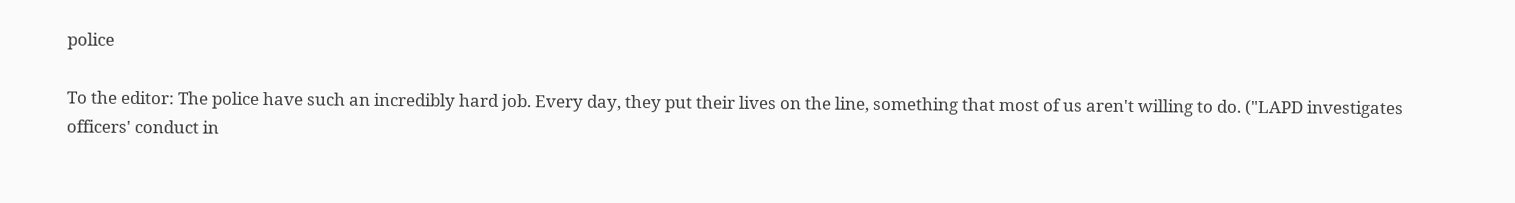police

To the editor: The police have such an incredibly hard job. Every day, they put their lives on the line, something that most of us aren't willing to do. ("LAPD investigates officers' conduct in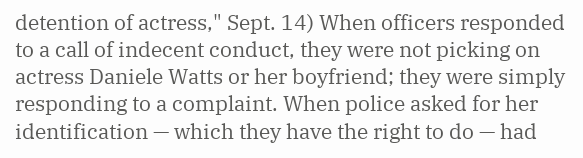detention of actress," Sept. 14) When officers responded to a call of indecent conduct, they were not picking on actress Daniele Watts or her boyfriend; they were simply responding to a complaint. When police asked for her identification — which they have the right to do — had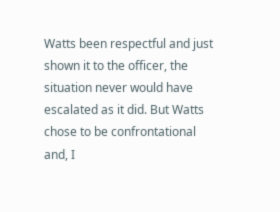Watts been respectful and just shown it to the officer, the situation never would have escalated as it did. But Watts chose to be confrontational and, I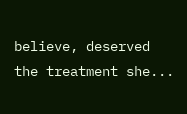believe, deserved the treatment she...